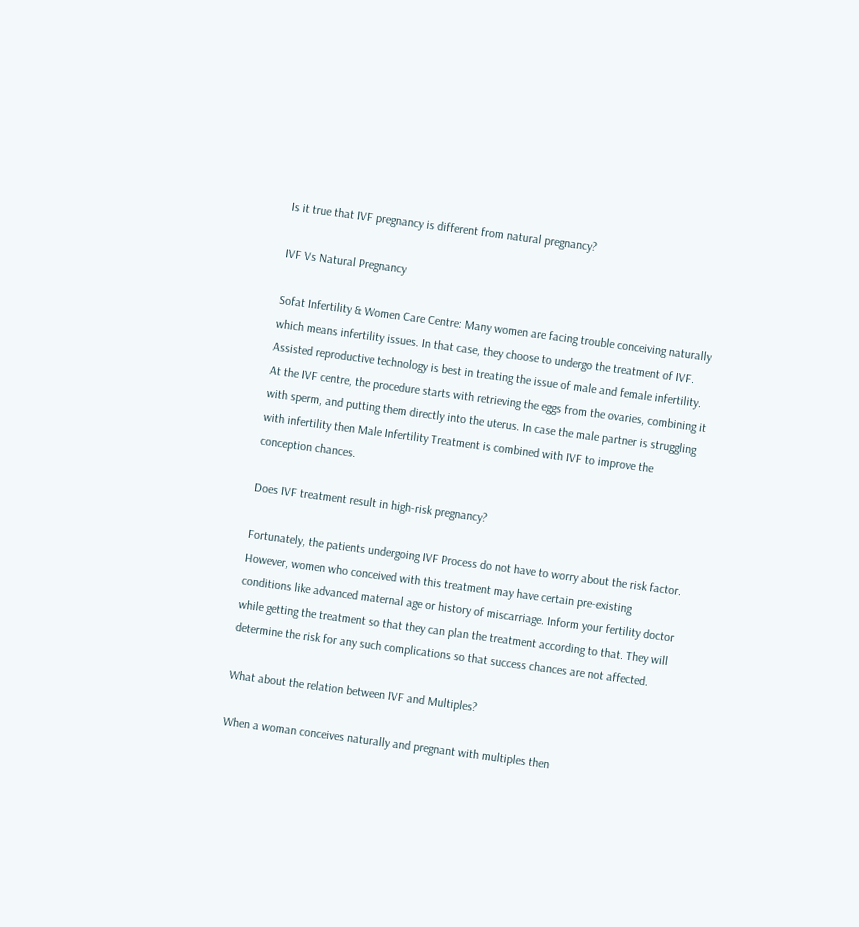Is it true that IVF pregnancy is different from natural pregnancy?

IVF Vs Natural Pregnancy

Sofat Infertility & Women Care Centre: Many women are facing trouble conceiving naturally which means infertility issues. In that case, they choose to undergo the treatment of IVF. Assisted reproductive technology is best in treating the issue of male and female infertility. At the IVF centre, the procedure starts with retrieving the eggs from the ovaries, combining it with sperm, and putting them directly into the uterus. In case the male partner is struggling with infertility then Male Infertility Treatment is combined with IVF to improve the conception chances.

Does IVF treatment result in high-risk pregnancy?

Fortunately, the patients undergoing IVF Process do not have to worry about the risk factor. However, women who conceived with this treatment may have certain pre-existing conditions like advanced maternal age or history of miscarriage. Inform your fertility doctor while getting the treatment so that they can plan the treatment according to that. They will determine the risk for any such complications so that success chances are not affected.

What about the relation between IVF and Multiples?

When a woman conceives naturally and pregnant with multiples then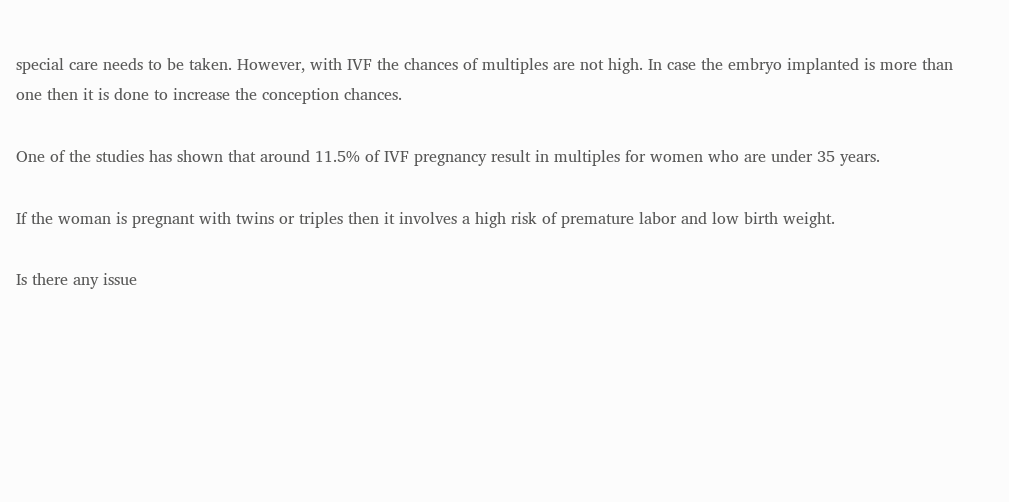special care needs to be taken. However, with IVF the chances of multiples are not high. In case the embryo implanted is more than one then it is done to increase the conception chances.

One of the studies has shown that around 11.5% of IVF pregnancy result in multiples for women who are under 35 years.

If the woman is pregnant with twins or triples then it involves a high risk of premature labor and low birth weight.

Is there any issue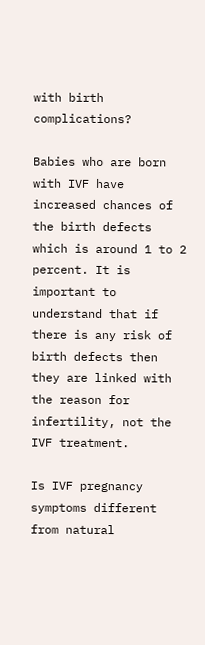with birth complications?

Babies who are born with IVF have increased chances of the birth defects which is around 1 to 2 percent. It is important to understand that if there is any risk of birth defects then they are linked with the reason for infertility, not the IVF treatment.

Is IVF pregnancy symptoms different from natural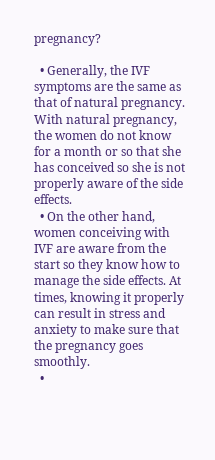pregnancy?

  • Generally, the IVF symptoms are the same as that of natural pregnancy. With natural pregnancy, the women do not know for a month or so that she has conceived so she is not properly aware of the side effects.
  • On the other hand, women conceiving with IVF are aware from the start so they know how to manage the side effects. At times, knowing it properly can result in stress and anxiety to make sure that the pregnancy goes smoothly.
  •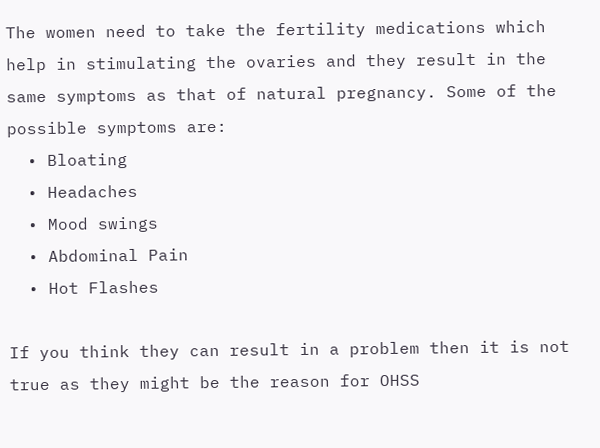The women need to take the fertility medications which help in stimulating the ovaries and they result in the same symptoms as that of natural pregnancy. Some of the possible symptoms are:
  • Bloating
  • Headaches
  • Mood swings
  • Abdominal Pain
  • Hot Flashes

If you think they can result in a problem then it is not true as they might be the reason for OHSS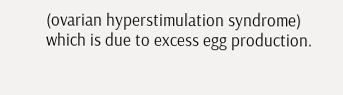(ovarian hyperstimulation syndrome) which is due to excess egg production.